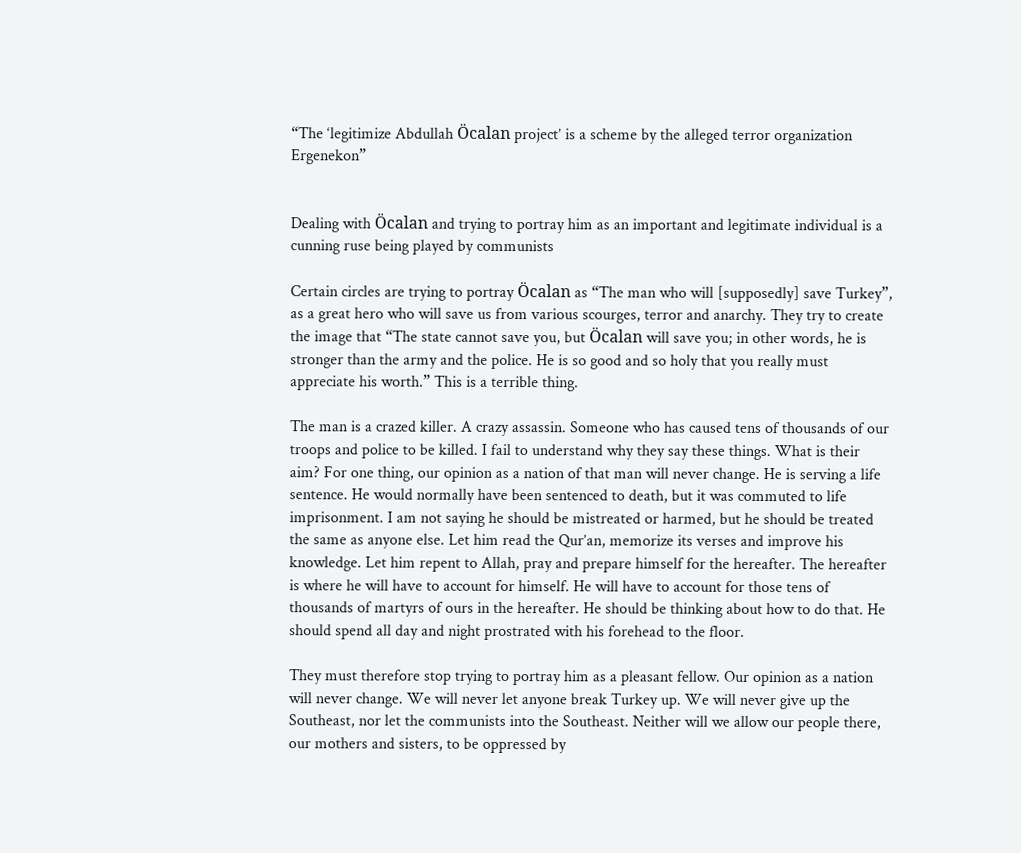“The ‘legitimize Abdullah Öcalan project’ is a scheme by the alleged terror organization Ergenekon”


Dealing with Öcalan and trying to portray him as an important and legitimate individual is a cunning ruse being played by communists

Certain circles are trying to portray Öcalan as “The man who will [supposedly] save Turkey”, as a great hero who will save us from various scourges, terror and anarchy. They try to create the image that “The state cannot save you, but Öcalan will save you; in other words, he is stronger than the army and the police. He is so good and so holy that you really must appreciate his worth.” This is a terrible thing.

The man is a crazed killer. A crazy assassin. Someone who has caused tens of thousands of our troops and police to be killed. I fail to understand why they say these things. What is their aim? For one thing, our opinion as a nation of that man will never change. He is serving a life sentence. He would normally have been sentenced to death, but it was commuted to life imprisonment. I am not saying he should be mistreated or harmed, but he should be treated the same as anyone else. Let him read the Qur’an, memorize its verses and improve his knowledge. Let him repent to Allah, pray and prepare himself for the hereafter. The hereafter is where he will have to account for himself. He will have to account for those tens of thousands of martyrs of ours in the hereafter. He should be thinking about how to do that. He should spend all day and night prostrated with his forehead to the floor.

They must therefore stop trying to portray him as a pleasant fellow. Our opinion as a nation will never change. We will never let anyone break Turkey up. We will never give up the Southeast, nor let the communists into the Southeast. Neither will we allow our people there, our mothers and sisters, to be oppressed by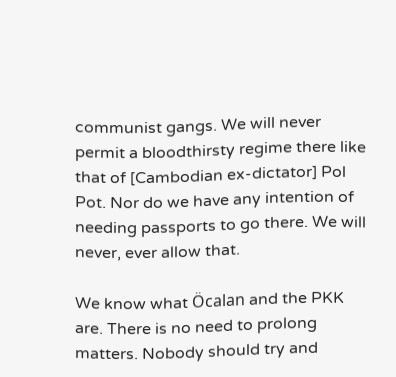communist gangs. We will never permit a bloodthirsty regime there like that of [Cambodian ex-dictator] Pol Pot. Nor do we have any intention of needing passports to go there. We will never, ever allow that.

We know what Öcalan and the PKK are. There is no need to prolong matters. Nobody should try and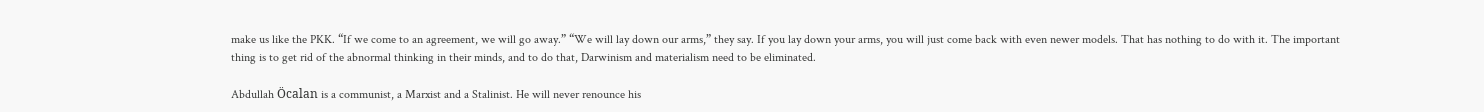make us like the PKK. “If we come to an agreement, we will go away.” “We will lay down our arms,” they say. If you lay down your arms, you will just come back with even newer models. That has nothing to do with it. The important thing is to get rid of the abnormal thinking in their minds, and to do that, Darwinism and materialism need to be eliminated.

Abdullah Öcalan is a communist, a Marxist and a Stalinist. He will never renounce his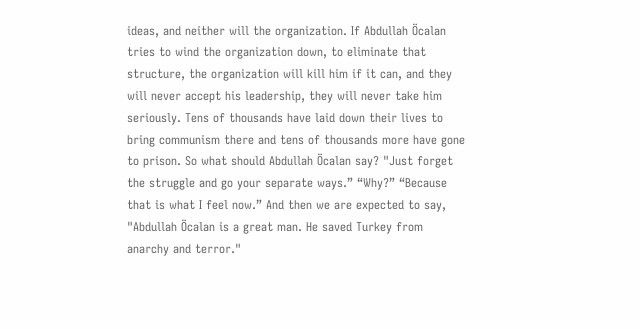ideas, and neither will the organization. If Abdullah Öcalan tries to wind the organization down, to eliminate that structure, the organization will kill him if it can, and they will never accept his leadership, they will never take him seriously. Tens of thousands have laid down their lives to bring communism there and tens of thousands more have gone to prison. So what should Abdullah Öcalan say? "Just forget the struggle and go your separate ways.” “Why?” “Because that is what I feel now.” And then we are expected to say, "Abdullah Öcalan is a great man. He saved Turkey from anarchy and terror."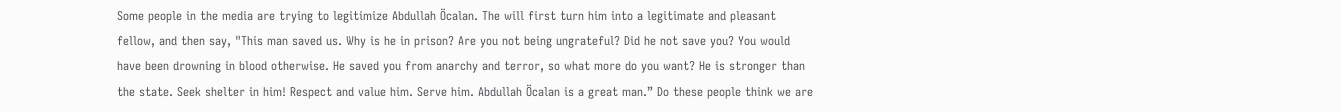Some people in the media are trying to legitimize Abdullah Öcalan. The will first turn him into a legitimate and pleasant fellow, and then say, "This man saved us. Why is he in prison? Are you not being ungrateful? Did he not save you? You would have been drowning in blood otherwise. He saved you from anarchy and terror, so what more do you want? He is stronger than the state. Seek shelter in him! Respect and value him. Serve him. Abdullah Öcalan is a great man.” Do these people think we are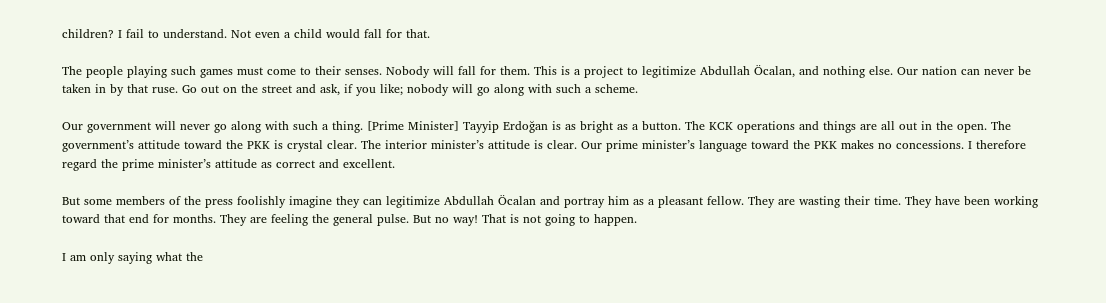children? I fail to understand. Not even a child would fall for that.

The people playing such games must come to their senses. Nobody will fall for them. This is a project to legitimize Abdullah Öcalan, and nothing else. Our nation can never be taken in by that ruse. Go out on the street and ask, if you like; nobody will go along with such a scheme.

Our government will never go along with such a thing. [Prime Minister] Tayyip Erdoğan is as bright as a button. The KCK operations and things are all out in the open. The government’s attitude toward the PKK is crystal clear. The interior minister’s attitude is clear. Our prime minister’s language toward the PKK makes no concessions. I therefore regard the prime minister’s attitude as correct and excellent.

But some members of the press foolishly imagine they can legitimize Abdullah Öcalan and portray him as a pleasant fellow. They are wasting their time. They have been working toward that end for months. They are feeling the general pulse. But no way! That is not going to happen.

I am only saying what the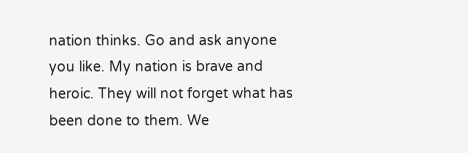nation thinks. Go and ask anyone you like. My nation is brave and heroic. They will not forget what has been done to them. We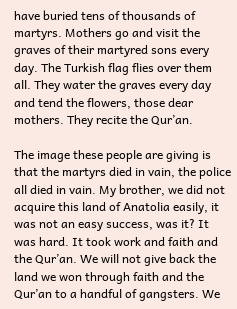have buried tens of thousands of martyrs. Mothers go and visit the graves of their martyred sons every day. The Turkish flag flies over them all. They water the graves every day and tend the flowers, those dear mothers. They recite the Qur’an.

The image these people are giving is that the martyrs died in vain, the police all died in vain. My brother, we did not acquire this land of Anatolia easily, it was not an easy success, was it? It was hard. It took work and faith and the Qur’an. We will not give back the land we won through faith and the Qur’an to a handful of gangsters. We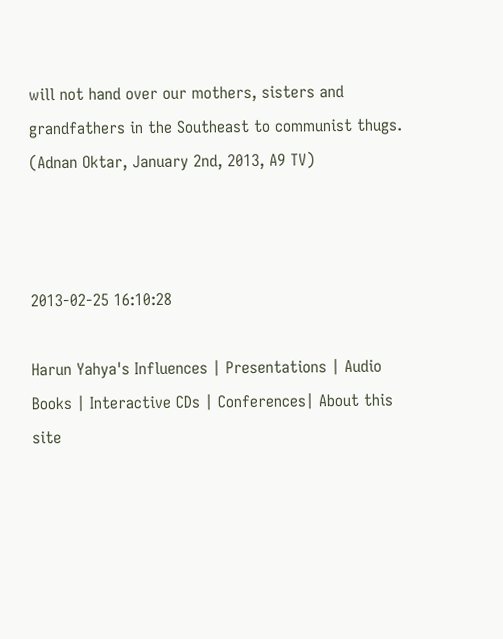will not hand over our mothers, sisters and grandfathers in the Southeast to communist thugs. (Adnan Oktar, January 2nd, 2013, A9 TV)



2013-02-25 16:10:28

Harun Yahya's Influences | Presentations | Audio Books | Interactive CDs | Conferences| About this site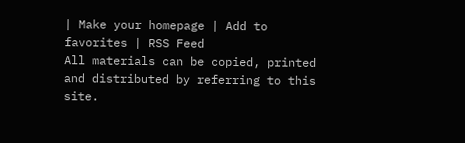| Make your homepage | Add to favorites | RSS Feed
All materials can be copied, printed and distributed by referring to this site.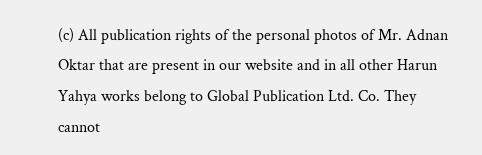(c) All publication rights of the personal photos of Mr. Adnan Oktar that are present in our website and in all other Harun Yahya works belong to Global Publication Ltd. Co. They cannot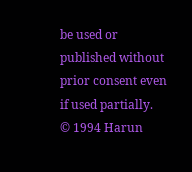be used or published without prior consent even if used partially.
© 1994 Harun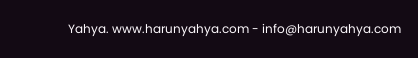Yahya. www.harunyahya.com - info@harunyahya.com